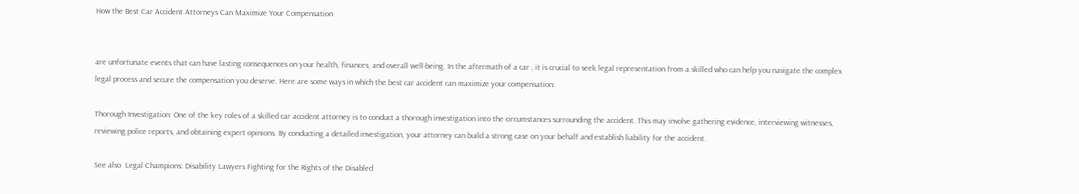How the Best Car Accident Attorneys Can Maximize Your Compensation


are unfortunate events that can have lasting consequences on your health, finances, and overall well-being. In the aftermath of a car , it is crucial to seek legal representation from a skilled who can help you navigate the complex legal process and secure the compensation you deserve. Here are some ways in which the best car accident can maximize your compensation:

Thorough Investigation: One of the key roles of a skilled car accident attorney is to conduct a thorough investigation into the circumstances surrounding the accident. This may involve gathering evidence, interviewing witnesses, reviewing police reports, and obtaining expert opinions. By conducting a detailed investigation, your attorney can build a strong case on your behalf and establish liability for the accident.

See also  Legal Champions: Disability Lawyers Fighting for the Rights of the Disabled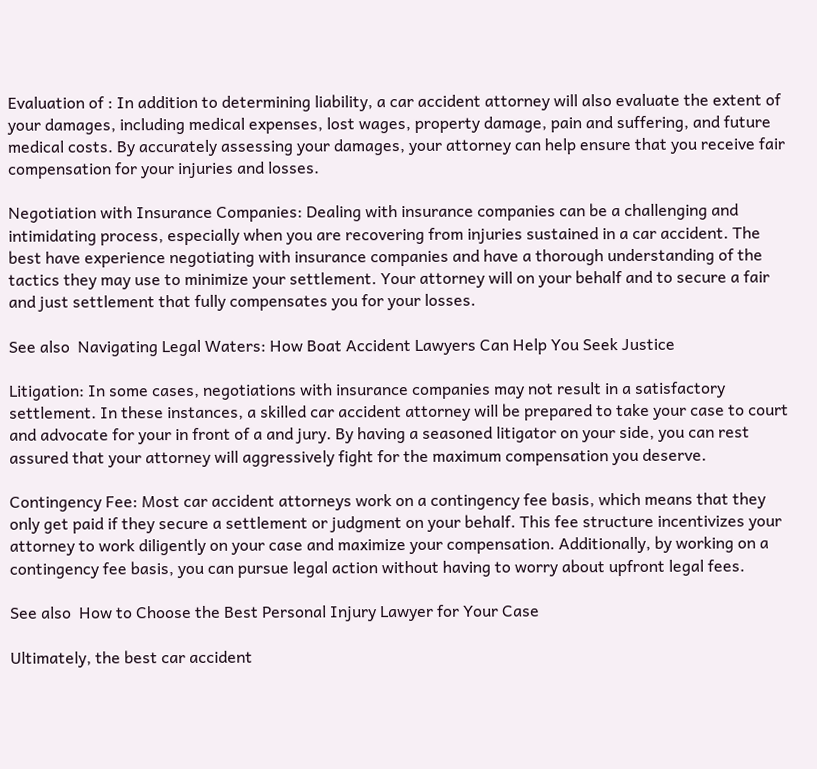Evaluation of : In addition to determining liability, a car accident attorney will also evaluate the extent of your damages, including medical expenses, lost wages, property damage, pain and suffering, and future medical costs. By accurately assessing your damages, your attorney can help ensure that you receive fair compensation for your injuries and losses.

Negotiation with Insurance Companies: Dealing with insurance companies can be a challenging and intimidating process, especially when you are recovering from injuries sustained in a car accident. The best have experience negotiating with insurance companies and have a thorough understanding of the tactics they may use to minimize your settlement. Your attorney will on your behalf and to secure a fair and just settlement that fully compensates you for your losses.

See also  Navigating Legal Waters: How Boat Accident Lawyers Can Help You Seek Justice

Litigation: In some cases, negotiations with insurance companies may not result in a satisfactory settlement. In these instances, a skilled car accident attorney will be prepared to take your case to court and advocate for your in front of a and jury. By having a seasoned litigator on your side, you can rest assured that your attorney will aggressively fight for the maximum compensation you deserve.

Contingency Fee: Most car accident attorneys work on a contingency fee basis, which means that they only get paid if they secure a settlement or judgment on your behalf. This fee structure incentivizes your attorney to work diligently on your case and maximize your compensation. Additionally, by working on a contingency fee basis, you can pursue legal action without having to worry about upfront legal fees.

See also  How to Choose the Best Personal Injury Lawyer for Your Case

Ultimately, the best car accident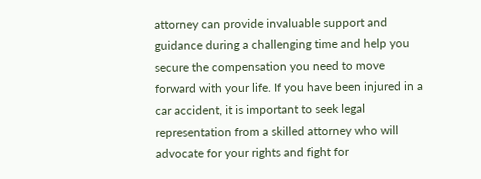attorney can provide invaluable support and guidance during a challenging time and help you secure the compensation you need to move forward with your life. If you have been injured in a car accident, it is important to seek legal representation from a skilled attorney who will advocate for your rights and fight for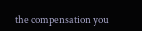the compensation you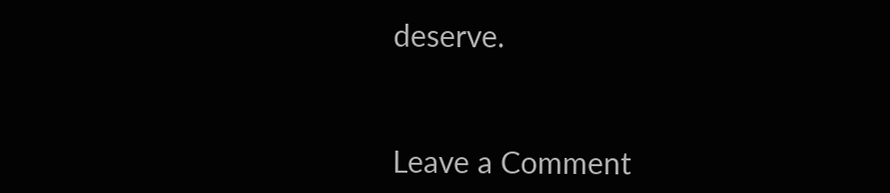deserve.


Leave a Comment